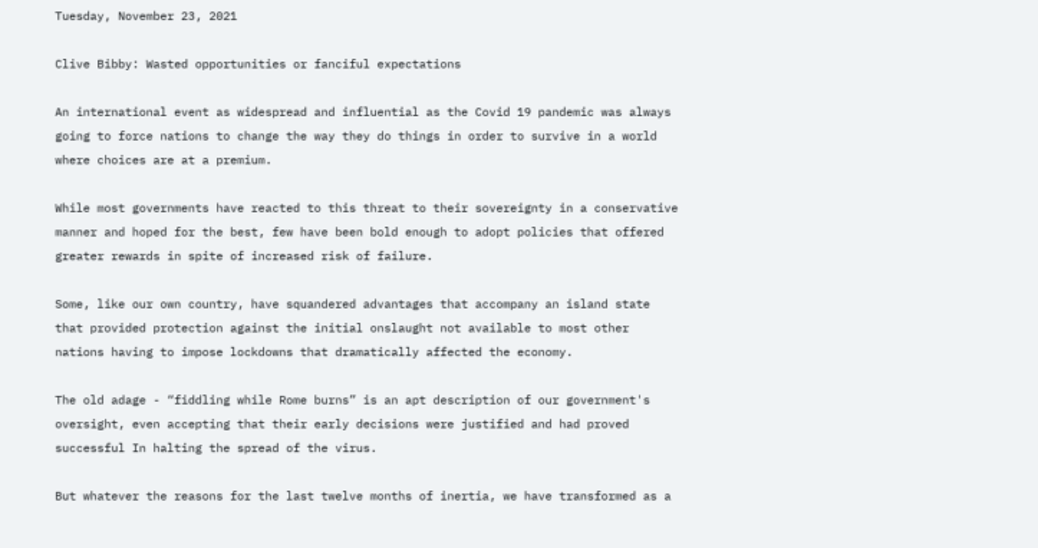Tuesday, November 23, 2021

Clive Bibby: Wasted opportunities or fanciful expectations

An international event as widespread and influential as the Covid 19 pandemic was always going to force nations to change the way they do things in order to survive in a world where choices are at a premium.

While most governments have reacted to this threat to their sovereignty in a conservative manner and hoped for the best, few have been bold enough to adopt policies that offered greater rewards in spite of increased risk of failure.

Some, like our own country, have squandered advantages that accompany an island state that provided protection against the initial onslaught not available to most other nations having to impose lockdowns that dramatically affected the economy.

The old adage - “fiddling while Rome burns” is an apt description of our government's oversight, even accepting that their early decisions were justified and had proved successful In halting the spread of the virus.

But whatever the reasons for the last twelve months of inertia, we have transformed as a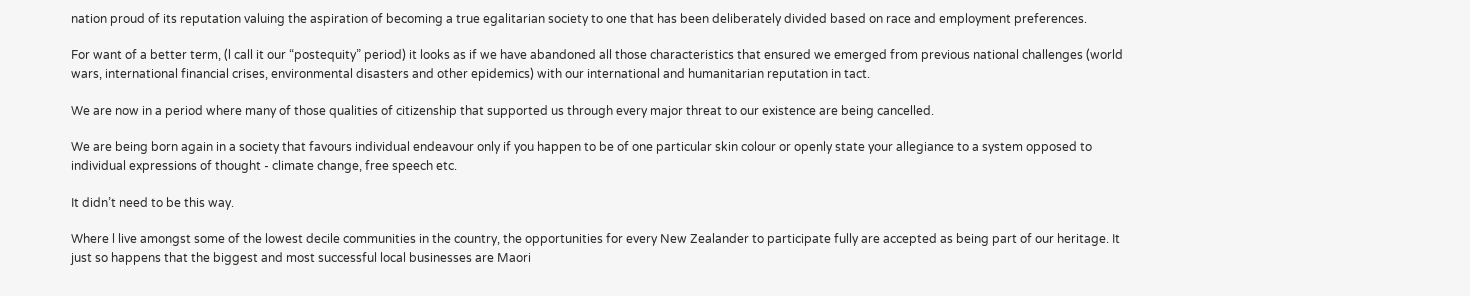nation proud of its reputation valuing the aspiration of becoming a true egalitarian society to one that has been deliberately divided based on race and employment preferences.

For want of a better term, (l call it our “postequity” period) it looks as if we have abandoned all those characteristics that ensured we emerged from previous national challenges (world wars, international financial crises, environmental disasters and other epidemics) with our international and humanitarian reputation in tact.

We are now in a period where many of those qualities of citizenship that supported us through every major threat to our existence are being cancelled.

We are being born again in a society that favours individual endeavour only if you happen to be of one particular skin colour or openly state your allegiance to a system opposed to individual expressions of thought - climate change, free speech etc.

It didn’t need to be this way.

Where l live amongst some of the lowest decile communities in the country, the opportunities for every New Zealander to participate fully are accepted as being part of our heritage. It just so happens that the biggest and most successful local businesses are Maori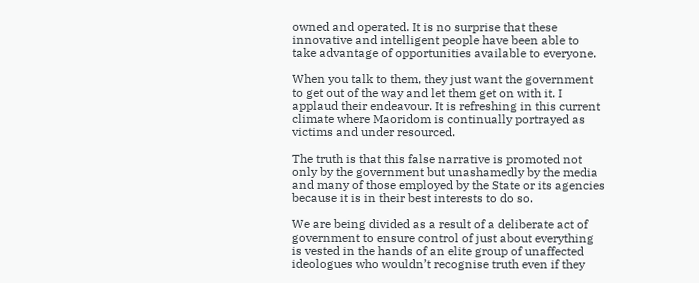owned and operated. It is no surprise that these innovative and intelligent people have been able to take advantage of opportunities available to everyone.

When you talk to them, they just want the government to get out of the way and let them get on with it. I applaud their endeavour. It is refreshing in this current climate where Maoridom is continually portrayed as victims and under resourced.

The truth is that this false narrative is promoted not only by the government but unashamedly by the media and many of those employed by the State or its agencies because it is in their best interests to do so.

We are being divided as a result of a deliberate act of government to ensure control of just about everything is vested in the hands of an elite group of unaffected ideologues who wouldn’t recognise truth even if they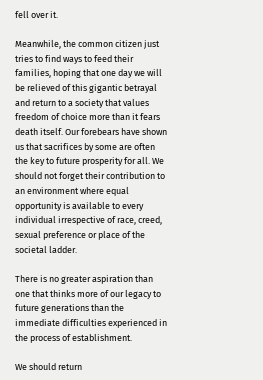fell over it.

Meanwhile, the common citizen just tries to find ways to feed their families, hoping that one day we will be relieved of this gigantic betrayal and return to a society that values freedom of choice more than it fears death itself. Our forebears have shown us that sacrifices by some are often the key to future prosperity for all. We should not forget their contribution to an environment where equal opportunity is available to every individual irrespective of race, creed, sexual preference or place of the societal ladder.

There is no greater aspiration than one that thinks more of our legacy to future generations than the immediate difficulties experienced in the process of establishment.

We should return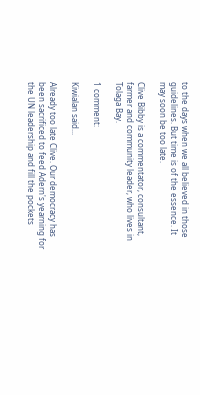to the days when we all believed in those guidelines. But time is of the essence. It may soon be too late.

Clive Bibby is a commentator, consultant, farmer and community leader, who lives in Tolaga Bay.

1 comment:

Kiwialan said...

Already too late Clive. Our democracy has been sacrificed to feed Adern's yearning for the UN leadership and fill the pockets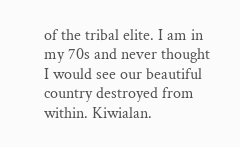of the tribal elite. I am in my 70s and never thought I would see our beautiful country destroyed from within. Kiwialan.